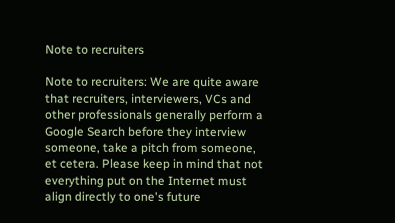Note to recruiters

Note to recruiters: We are quite aware that recruiters, interviewers, VCs and other professionals generally perform a Google Search before they interview someone, take a pitch from someone, et cetera. Please keep in mind that not everything put on the Internet must align directly to one's future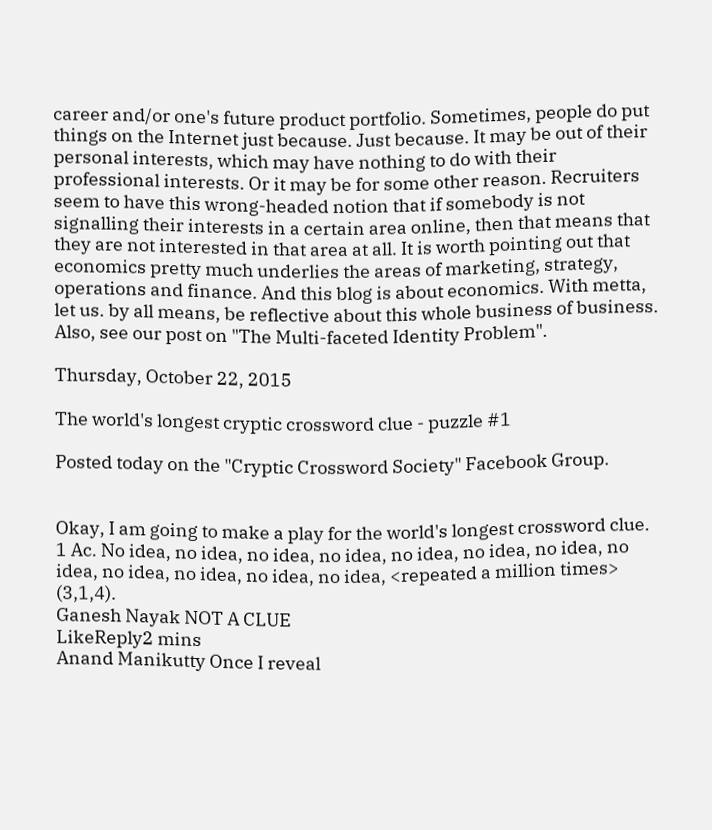career and/or one's future product portfolio. Sometimes, people do put things on the Internet just because. Just because. It may be out of their personal interests, which may have nothing to do with their professional interests. Or it may be for some other reason. Recruiters seem to have this wrong-headed notion that if somebody is not signalling their interests in a certain area online, then that means that they are not interested in that area at all. It is worth pointing out that economics pretty much underlies the areas of marketing, strategy, operations and finance. And this blog is about economics. With metta, let us. by all means, be reflective about this whole business of business. Also, see our post on "The Multi-faceted Identity Problem".

Thursday, October 22, 2015

The world's longest cryptic crossword clue - puzzle #1

Posted today on the "Cryptic Crossword Society" Facebook Group.


Okay, I am going to make a play for the world's longest crossword clue.
1 Ac. No idea, no idea, no idea, no idea, no idea, no idea, no idea, no idea, no idea, no idea, no idea, no idea, <repeated a million times> (3,1,4).
Ganesh Nayak NOT A CLUE
LikeReply2 mins
Anand Manikutty Once I reveal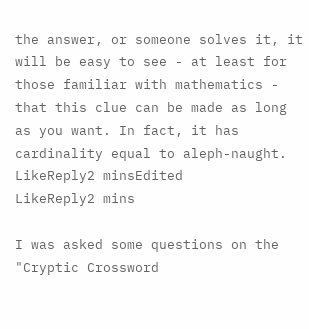the answer, or someone solves it, it will be easy to see - at least for those familiar with mathematics - that this clue can be made as long as you want. In fact, it has cardinality equal to aleph-naught.
LikeReply2 minsEdited
LikeReply2 mins

I was asked some questions on the "Cryptic Crossword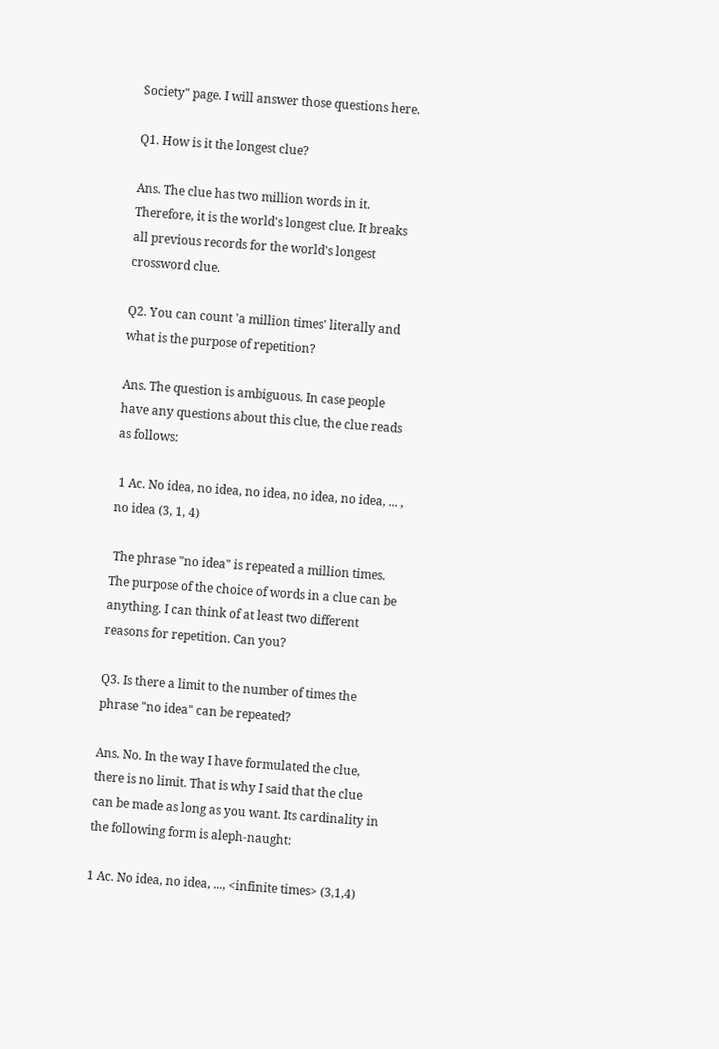Society" page. I will answer those questions here.

Q1. How is it the longest clue?

Ans. The clue has two million words in it. Therefore, it is the world's longest clue. It breaks all previous records for the world's longest crossword clue.

Q2. You can count 'a million times' literally and what is the purpose of repetition?

Ans. The question is ambiguous. In case people have any questions about this clue, the clue reads as follows:

 1 Ac. No idea, no idea, no idea, no idea, no idea, ... , no idea (3, 1, 4)

 The phrase "no idea" is repeated a million times. The purpose of the choice of words in a clue can be anything. I can think of at least two different reasons for repetition. Can you?

Q3. Is there a limit to the number of times the phrase "no idea" can be repeated?

Ans. No. In the way I have formulated the clue, there is no limit. That is why I said that the clue can be made as long as you want. Its cardinality in the following form is aleph-naught:

1 Ac. No idea, no idea, ..., <infinite times> (3,1,4)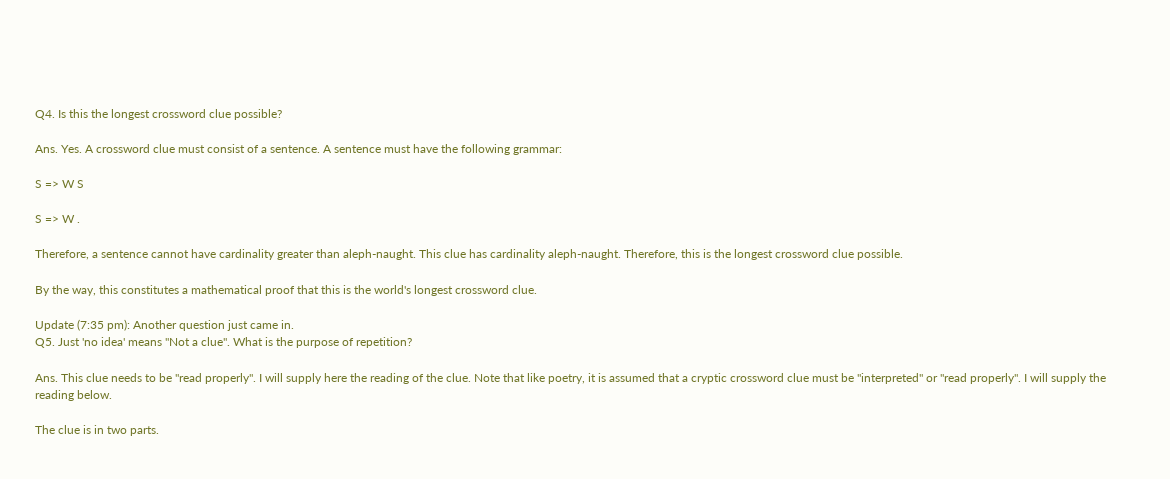Q4. Is this the longest crossword clue possible?

Ans. Yes. A crossword clue must consist of a sentence. A sentence must have the following grammar:

S => W S

S => W .

Therefore, a sentence cannot have cardinality greater than aleph-naught. This clue has cardinality aleph-naught. Therefore, this is the longest crossword clue possible.

By the way, this constitutes a mathematical proof that this is the world's longest crossword clue.

Update (7:35 pm): Another question just came in.
Q5. Just 'no idea' means "Not a clue". What is the purpose of repetition?

Ans. This clue needs to be "read properly". I will supply here the reading of the clue. Note that like poetry, it is assumed that a cryptic crossword clue must be "interpreted" or "read properly". I will supply the reading below.

The clue is in two parts.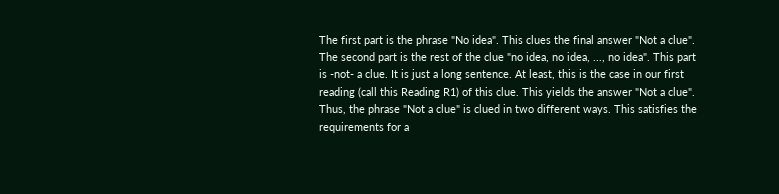The first part is the phrase "No idea". This clues the final answer "Not a clue". The second part is the rest of the clue "no idea, no idea, ..., no idea". This part is -not- a clue. It is just a long sentence. At least, this is the case in our first reading (call this Reading R1) of this clue. This yields the answer "Not a clue". Thus, the phrase "Not a clue" is clued in two different ways. This satisfies the requirements for a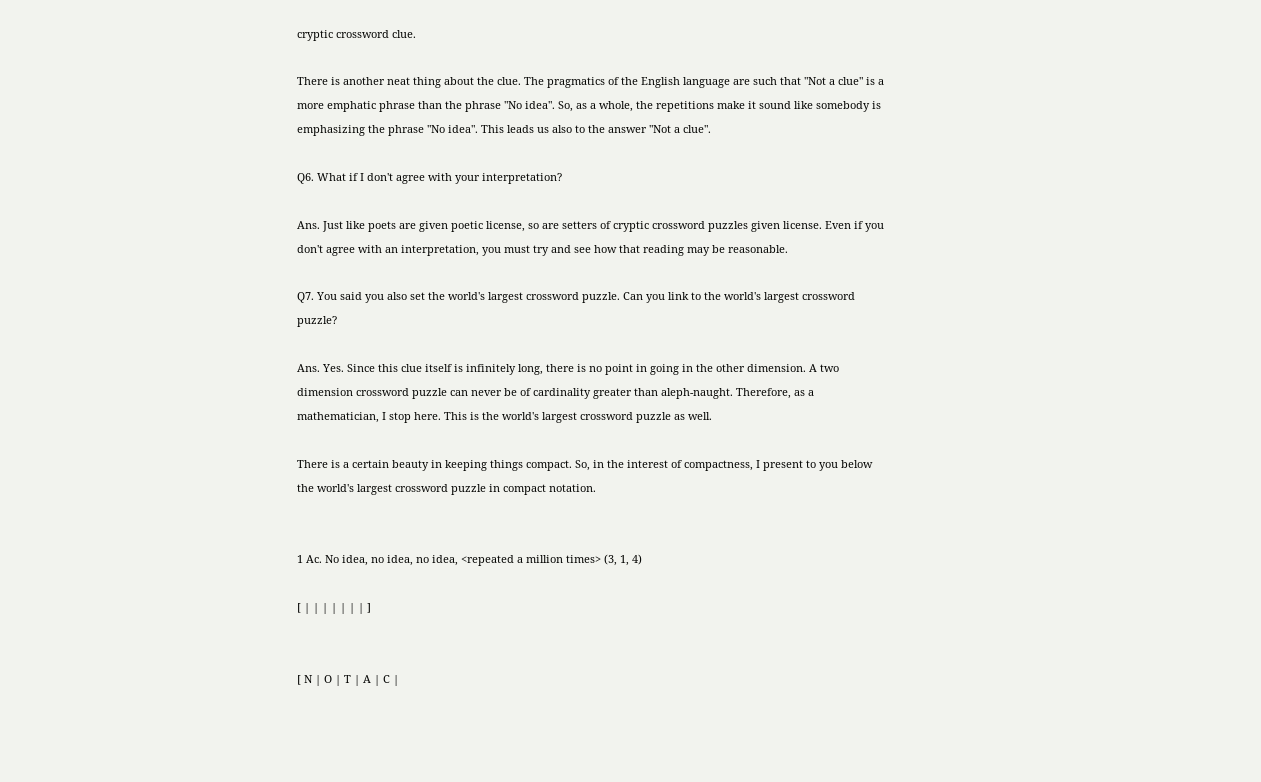cryptic crossword clue.

There is another neat thing about the clue. The pragmatics of the English language are such that "Not a clue" is a more emphatic phrase than the phrase "No idea". So, as a whole, the repetitions make it sound like somebody is emphasizing the phrase "No idea". This leads us also to the answer "Not a clue".

Q6. What if I don't agree with your interpretation?

Ans. Just like poets are given poetic license, so are setters of cryptic crossword puzzles given license. Even if you don't agree with an interpretation, you must try and see how that reading may be reasonable.

Q7. You said you also set the world's largest crossword puzzle. Can you link to the world's largest crossword puzzle?

Ans. Yes. Since this clue itself is infinitely long, there is no point in going in the other dimension. A two dimension crossword puzzle can never be of cardinality greater than aleph-naught. Therefore, as a mathematician, I stop here. This is the world's largest crossword puzzle as well.

There is a certain beauty in keeping things compact. So, in the interest of compactness, I present to you below the world's largest crossword puzzle in compact notation.


1 Ac. No idea, no idea, no idea, <repeated a million times> (3, 1, 4)

[ | | | | | | | ]


[ N | O | T | A | C |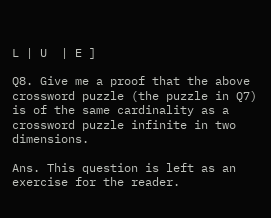L | U  | E ]

Q8. Give me a proof that the above crossword puzzle (the puzzle in Q7) is of the same cardinality as a crossword puzzle infinite in two dimensions.

Ans. This question is left as an exercise for the reader.